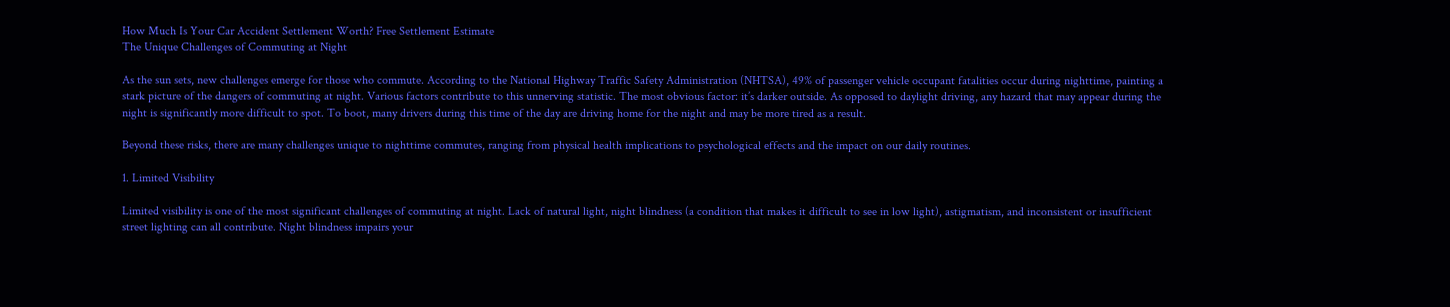How Much Is Your Car Accident Settlement Worth? Free Settlement Estimate
The Unique Challenges of Commuting at Night

As the sun sets, new challenges emerge for those who commute. According to the National Highway Traffic Safety Administration (NHTSA), 49% of passenger vehicle occupant fatalities occur during nighttime, painting a stark picture of the dangers of commuting at night. Various factors contribute to this unnerving statistic. The most obvious factor: it’s darker outside. As opposed to daylight driving, any hazard that may appear during the night is significantly more difficult to spot. To boot, many drivers during this time of the day are driving home for the night and may be more tired as a result.

Beyond these risks, there are many challenges unique to nighttime commutes, ranging from physical health implications to psychological effects and the impact on our daily routines.

1. Limited Visibility

Limited visibility is one of the most significant challenges of commuting at night. Lack of natural light, night blindness (a condition that makes it difficult to see in low light), astigmatism, and inconsistent or insufficient street lighting can all contribute. Night blindness impairs your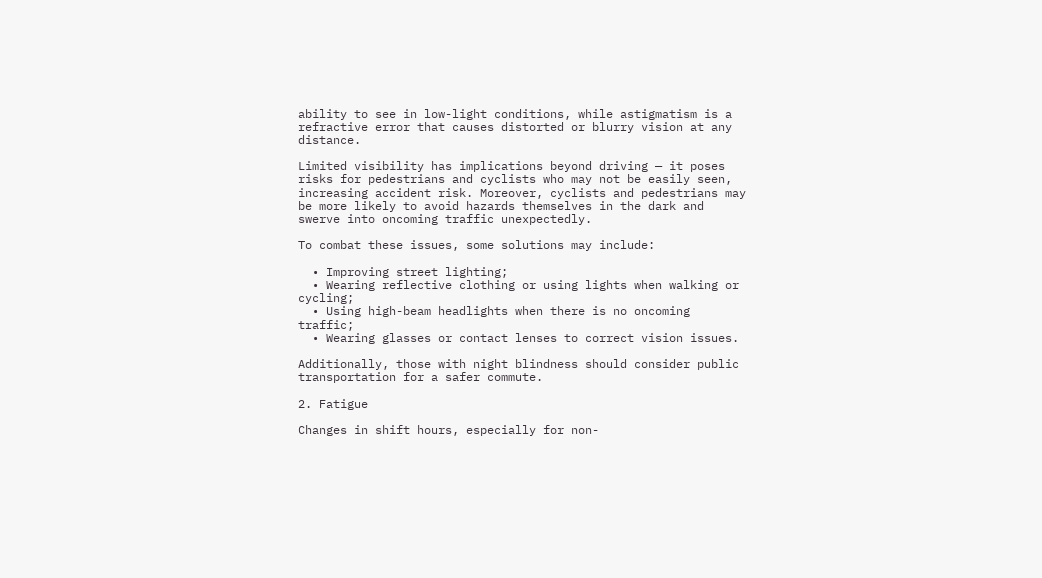ability to see in low-light conditions, while astigmatism is a refractive error that causes distorted or blurry vision at any distance.

Limited visibility has implications beyond driving — it poses risks for pedestrians and cyclists who may not be easily seen, increasing accident risk. Moreover, cyclists and pedestrians may be more likely to avoid hazards themselves in the dark and swerve into oncoming traffic unexpectedly.

To combat these issues, some solutions may include:

  • Improving street lighting;
  • Wearing reflective clothing or using lights when walking or cycling;
  • Using high-beam headlights when there is no oncoming traffic;
  • Wearing glasses or contact lenses to correct vision issues.

Additionally, those with night blindness should consider public transportation for a safer commute.

2. Fatigue

Changes in shift hours, especially for non-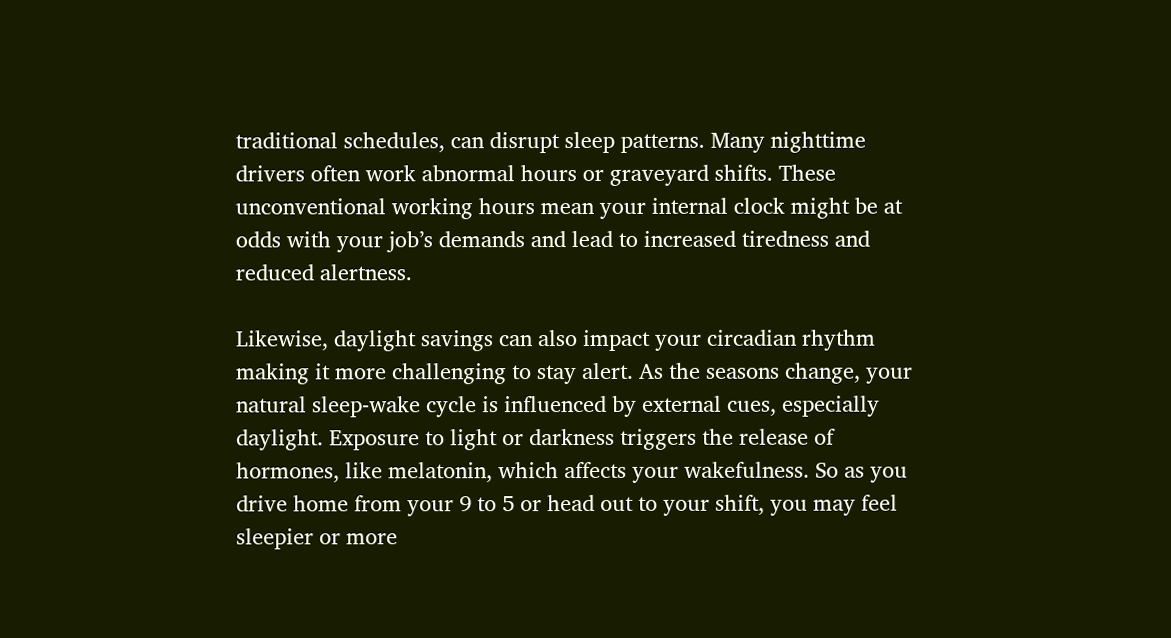traditional schedules, can disrupt sleep patterns. Many nighttime drivers often work abnormal hours or graveyard shifts. These unconventional working hours mean your internal clock might be at odds with your job’s demands and lead to increased tiredness and reduced alertness.

Likewise, daylight savings can also impact your circadian rhythm making it more challenging to stay alert. As the seasons change, your natural sleep-wake cycle is influenced by external cues, especially daylight. Exposure to light or darkness triggers the release of hormones, like melatonin, which affects your wakefulness. So as you drive home from your 9 to 5 or head out to your shift, you may feel sleepier or more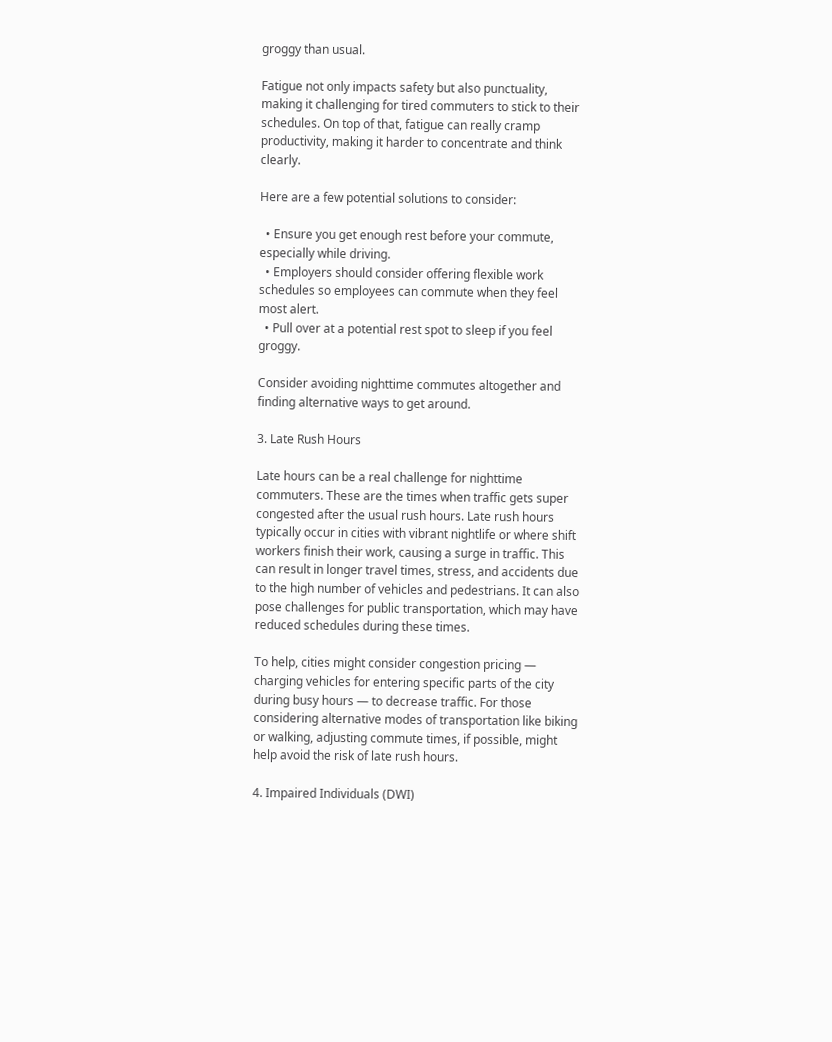groggy than usual.

Fatigue not only impacts safety but also punctuality, making it challenging for tired commuters to stick to their schedules. On top of that, fatigue can really cramp productivity, making it harder to concentrate and think clearly.

Here are a few potential solutions to consider:

  • Ensure you get enough rest before your commute, especially while driving.
  • Employers should consider offering flexible work schedules so employees can commute when they feel most alert.
  • Pull over at a potential rest spot to sleep if you feel groggy.

Consider avoiding nighttime commutes altogether and finding alternative ways to get around.

3. Late Rush Hours

Late hours can be a real challenge for nighttime commuters. These are the times when traffic gets super congested after the usual rush hours. Late rush hours typically occur in cities with vibrant nightlife or where shift workers finish their work, causing a surge in traffic. This can result in longer travel times, stress, and accidents due to the high number of vehicles and pedestrians. It can also pose challenges for public transportation, which may have reduced schedules during these times.

To help, cities might consider congestion pricing — charging vehicles for entering specific parts of the city during busy hours — to decrease traffic. For those considering alternative modes of transportation like biking or walking, adjusting commute times, if possible, might help avoid the risk of late rush hours.

4. Impaired Individuals (DWI)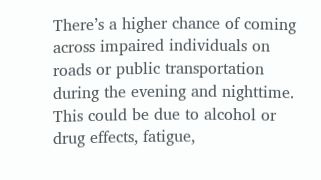There’s a higher chance of coming across impaired individuals on roads or public transportation during the evening and nighttime. This could be due to alcohol or drug effects, fatigue,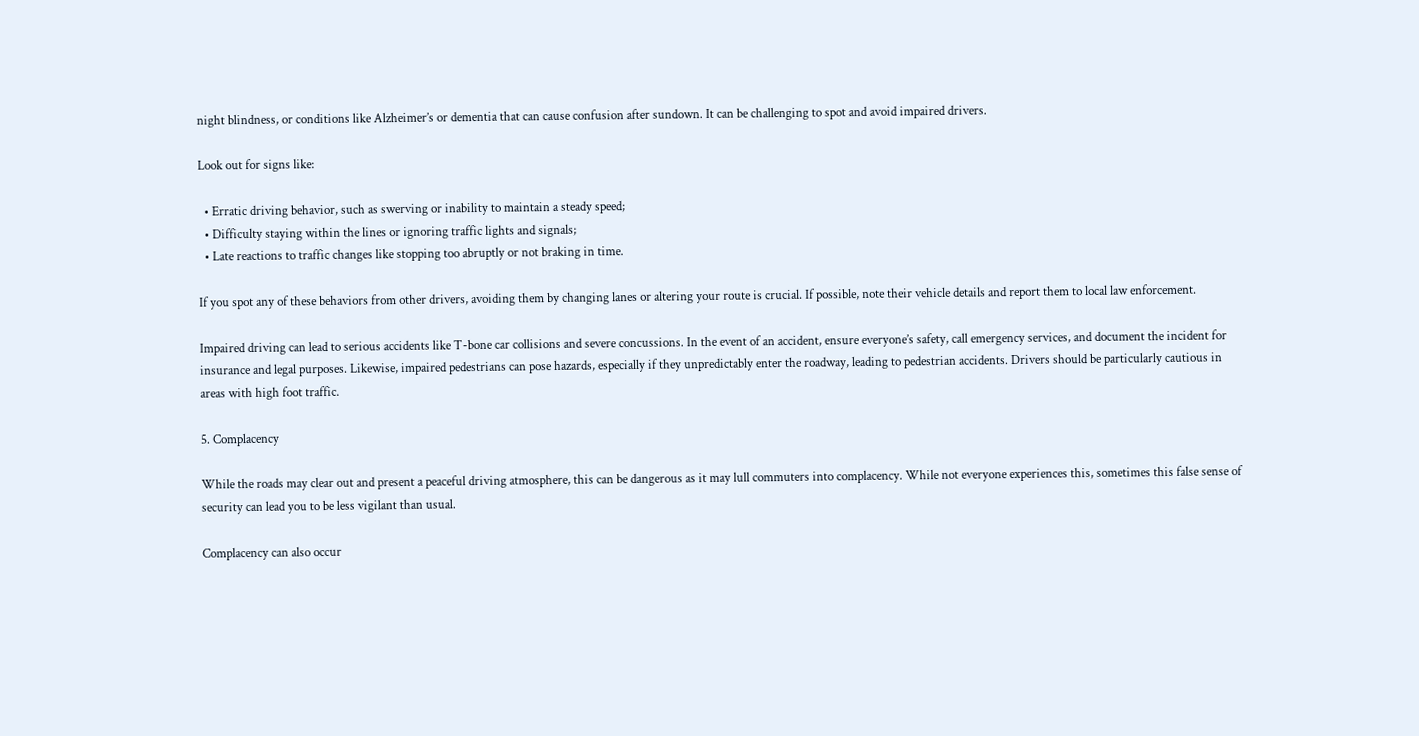night blindness, or conditions like Alzheimer’s or dementia that can cause confusion after sundown. It can be challenging to spot and avoid impaired drivers.

Look out for signs like:

  • Erratic driving behavior, such as swerving or inability to maintain a steady speed;
  • Difficulty staying within the lines or ignoring traffic lights and signals;
  • Late reactions to traffic changes like stopping too abruptly or not braking in time.

If you spot any of these behaviors from other drivers, avoiding them by changing lanes or altering your route is crucial. If possible, note their vehicle details and report them to local law enforcement.

Impaired driving can lead to serious accidents like T-bone car collisions and severe concussions. In the event of an accident, ensure everyone’s safety, call emergency services, and document the incident for insurance and legal purposes. Likewise, impaired pedestrians can pose hazards, especially if they unpredictably enter the roadway, leading to pedestrian accidents. Drivers should be particularly cautious in areas with high foot traffic.

5. Complacency

While the roads may clear out and present a peaceful driving atmosphere, this can be dangerous as it may lull commuters into complacency. While not everyone experiences this, sometimes this false sense of security can lead you to be less vigilant than usual.

Complacency can also occur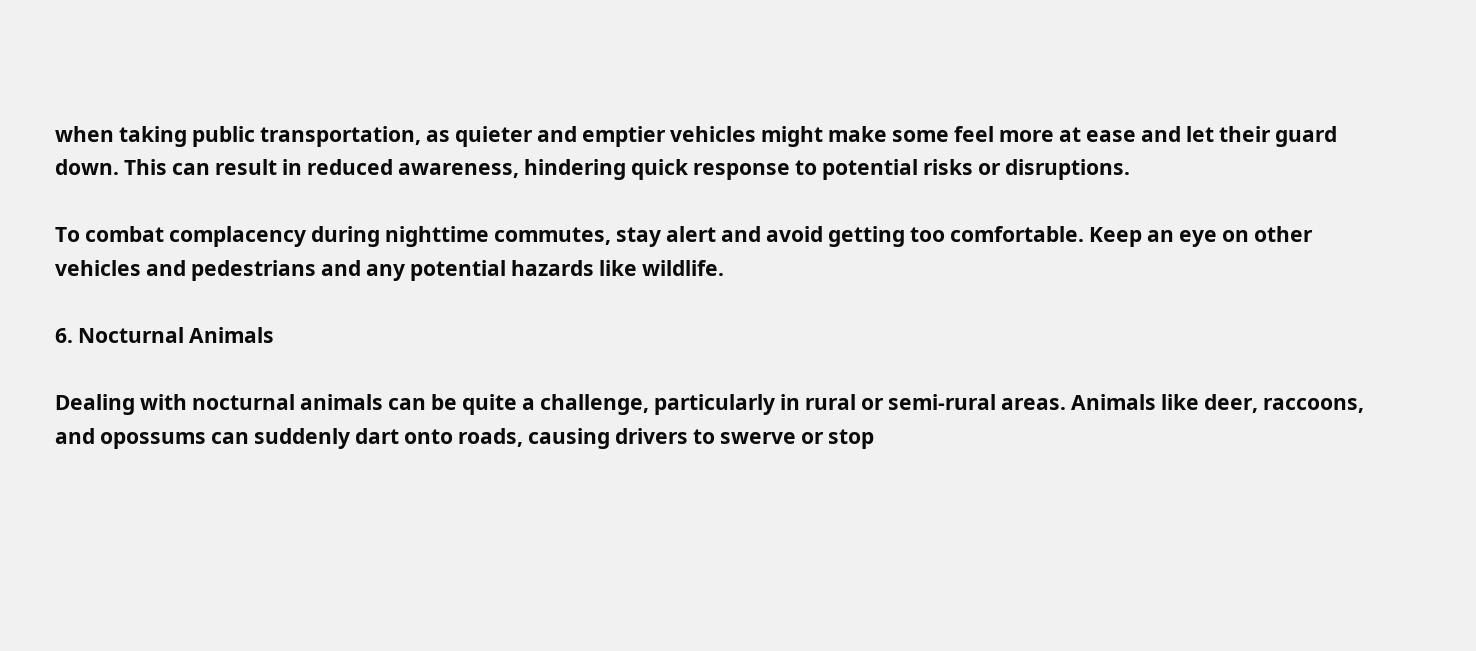when taking public transportation, as quieter and emptier vehicles might make some feel more at ease and let their guard down. This can result in reduced awareness, hindering quick response to potential risks or disruptions.

To combat complacency during nighttime commutes, stay alert and avoid getting too comfortable. Keep an eye on other vehicles and pedestrians and any potential hazards like wildlife.

6. Nocturnal Animals

Dealing with nocturnal animals can be quite a challenge, particularly in rural or semi-rural areas. Animals like deer, raccoons, and opossums can suddenly dart onto roads, causing drivers to swerve or stop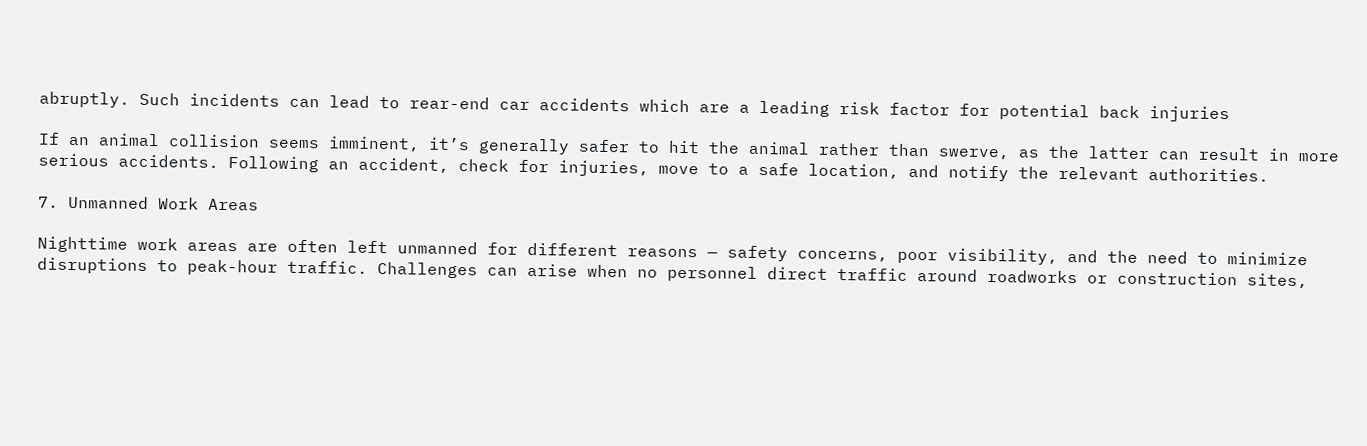abruptly. Such incidents can lead to rear-end car accidents which are a leading risk factor for potential back injuries

If an animal collision seems imminent, it’s generally safer to hit the animal rather than swerve, as the latter can result in more serious accidents. Following an accident, check for injuries, move to a safe location, and notify the relevant authorities.

7. Unmanned Work Areas

Nighttime work areas are often left unmanned for different reasons — safety concerns, poor visibility, and the need to minimize disruptions to peak-hour traffic. Challenges can arise when no personnel direct traffic around roadworks or construction sites,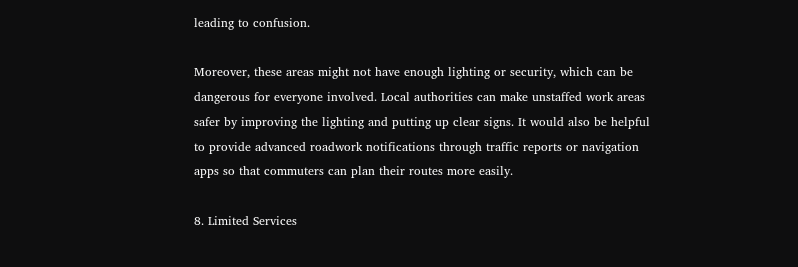leading to confusion.

Moreover, these areas might not have enough lighting or security, which can be dangerous for everyone involved. Local authorities can make unstaffed work areas safer by improving the lighting and putting up clear signs. It would also be helpful to provide advanced roadwork notifications through traffic reports or navigation apps so that commuters can plan their routes more easily.

8. Limited Services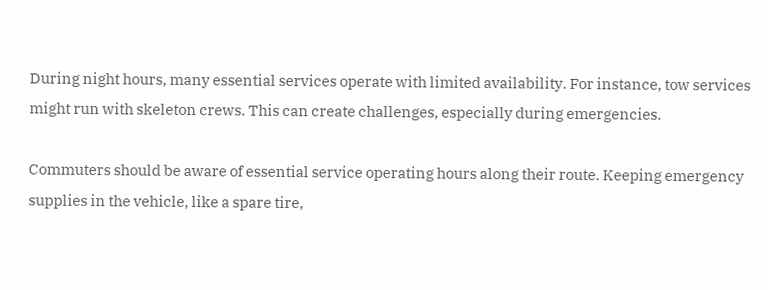During night hours, many essential services operate with limited availability. For instance, tow services might run with skeleton crews. This can create challenges, especially during emergencies.

Commuters should be aware of essential service operating hours along their route. Keeping emergency supplies in the vehicle, like a spare tire,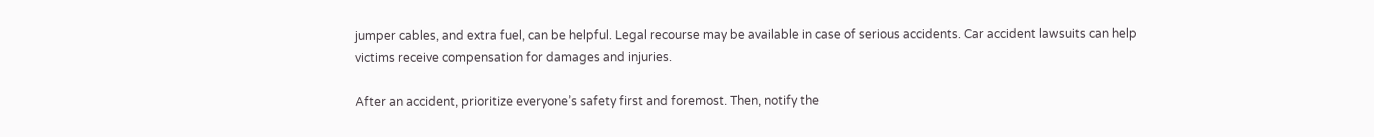jumper cables, and extra fuel, can be helpful. Legal recourse may be available in case of serious accidents. Car accident lawsuits can help victims receive compensation for damages and injuries.

After an accident, prioritize everyone’s safety first and foremost. Then, notify the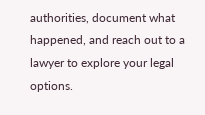authorities, document what happened, and reach out to a lawyer to explore your legal options.